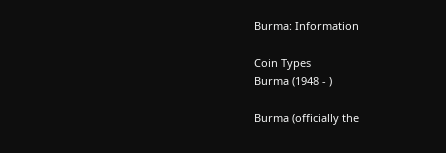Burma: Information

Coin Types
Burma (1948 - )

Burma (officially the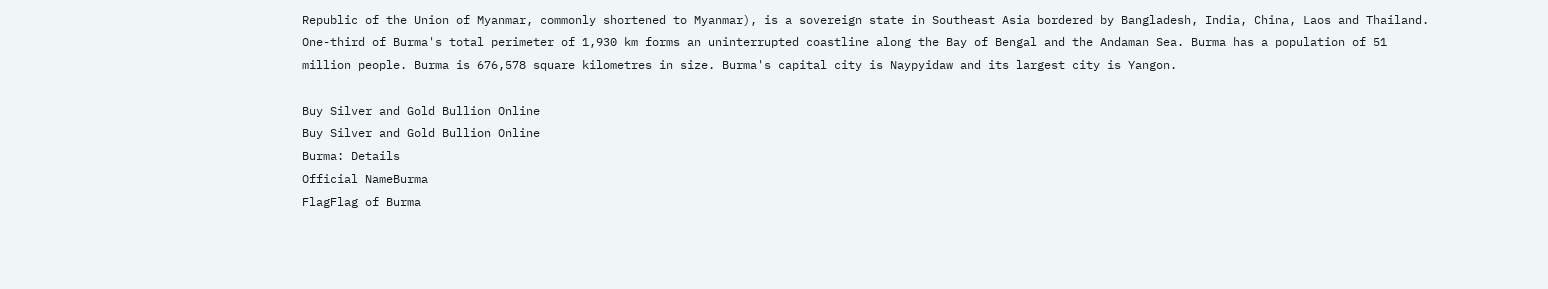Republic of the Union of Myanmar, commonly shortened to Myanmar), is a sovereign state in Southeast Asia bordered by Bangladesh, India, China, Laos and Thailand. One-third of Burma's total perimeter of 1,930 km forms an uninterrupted coastline along the Bay of Bengal and the Andaman Sea. Burma has a population of 51 million people. Burma is 676,578 square kilometres in size. Burma's capital city is Naypyidaw and its largest city is Yangon.

Buy Silver and Gold Bullion Online
Buy Silver and Gold Bullion Online
Burma: Details
Official NameBurma
FlagFlag of Burma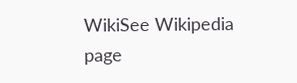WikiSee Wikipedia page